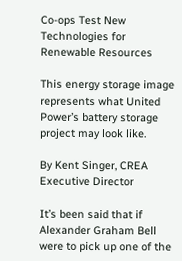Co-ops Test New Technologies for Renewable Resources

This energy storage image represents what United Power’s battery storage project may look like.

By Kent Singer, CREA Executive Director

It’s been said that if Alexander Graham Bell were to pick up one of the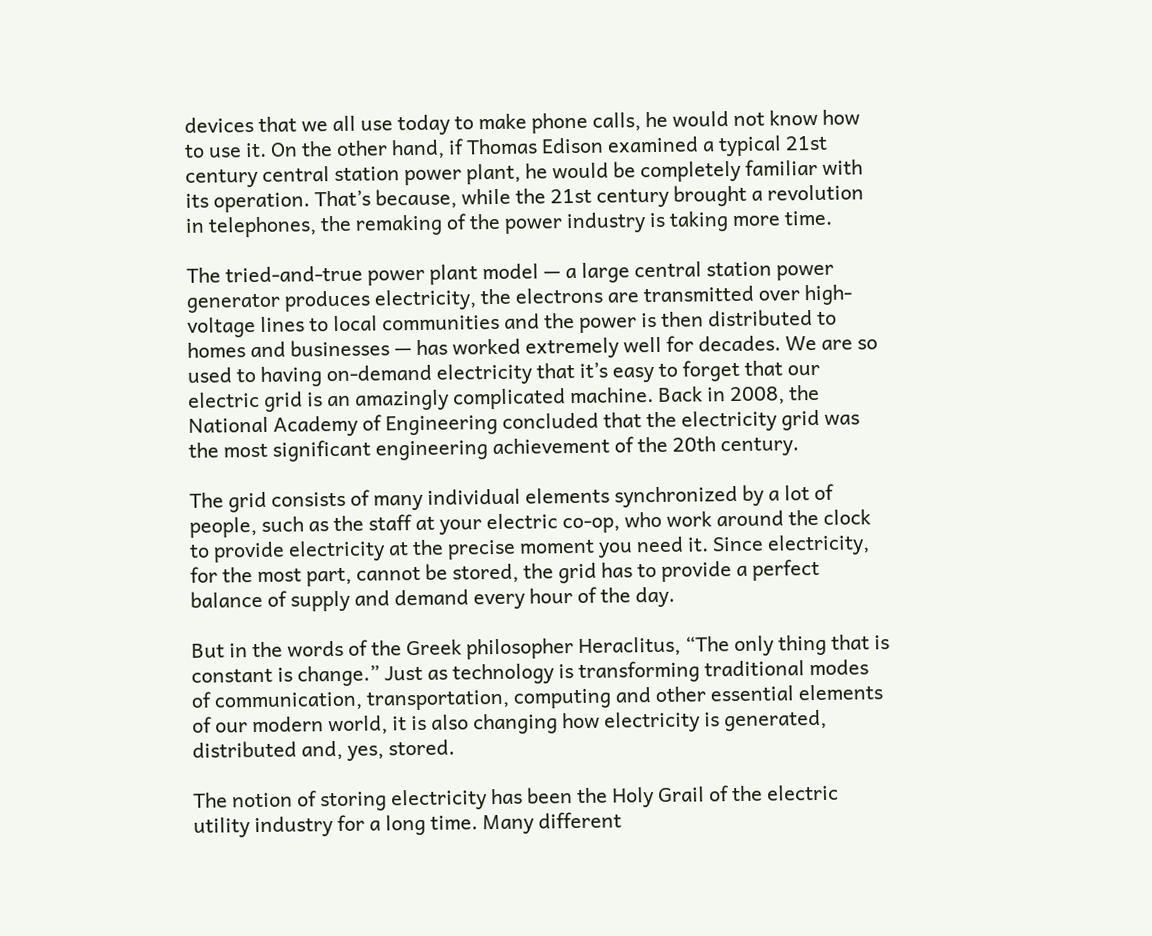devices that we all use today to make phone calls, he would not know how to use it. On the other hand, if Thomas Edison examined a typical 21st century central station power plant, he would be completely familiar with its operation. That’s because, while the 21st century brought a revolution in telephones, the remaking of the power industry is taking more time.

The tried-and-true power plant model — a large central station power generator produces electricity, the electrons are transmitted over high-voltage lines to local communities and the power is then distributed to homes and businesses — has worked extremely well for decades. We are so used to having on-demand electricity that it’s easy to forget that our electric grid is an amazingly complicated machine. Back in 2008, the National Academy of Engineering concluded that the electricity grid was the most significant engineering achievement of the 20th century.

The grid consists of many individual elements synchronized by a lot of people, such as the staff at your electric co-op, who work around the clock to provide electricity at the precise moment you need it. Since electricity, for the most part, cannot be stored, the grid has to provide a perfect balance of supply and demand every hour of the day.

But in the words of the Greek philosopher Heraclitus, “The only thing that is constant is change.” Just as technology is transforming traditional modes of communication, transportation, computing and other essential elements of our modern world, it is also changing how electricity is generated, distributed and, yes, stored.

The notion of storing electricity has been the Holy Grail of the electric utility industry for a long time. Many different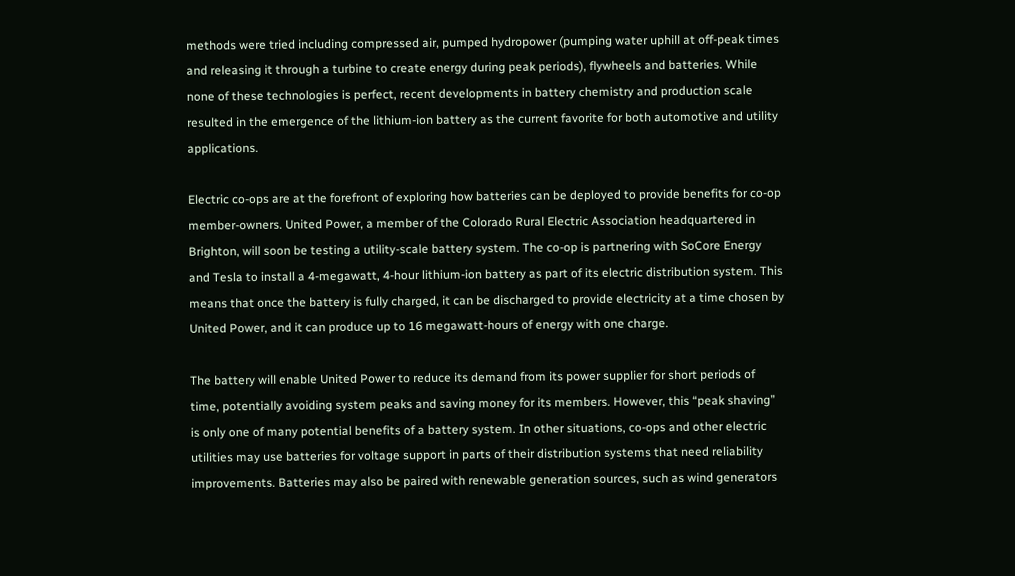methods were tried including compressed air, pumped hydropower (pumping water uphill at off-peak times and releasing it through a turbine to create energy during peak periods), flywheels and batteries. While none of these technologies is perfect, recent developments in battery chemistry and production scale resulted in the emergence of the lithium-ion battery as the current favorite for both automotive and utility applications.

Electric co-ops are at the forefront of exploring how batteries can be deployed to provide benefits for co-op member-owners. United Power, a member of the Colorado Rural Electric Association headquartered in Brighton, will soon be testing a utility-scale battery system. The co-op is partnering with SoCore Energy and Tesla to install a 4-megawatt, 4-hour lithium-ion battery as part of its electric distribution system. This means that once the battery is fully charged, it can be discharged to provide electricity at a time chosen by United Power, and it can produce up to 16 megawatt-hours of energy with one charge.

The battery will enable United Power to reduce its demand from its power supplier for short periods of time, potentially avoiding system peaks and saving money for its members. However, this “peak shaving” is only one of many potential benefits of a battery system. In other situations, co-ops and other electric utilities may use batteries for voltage support in parts of their distribution systems that need reliability improvements. Batteries may also be paired with renewable generation sources, such as wind generators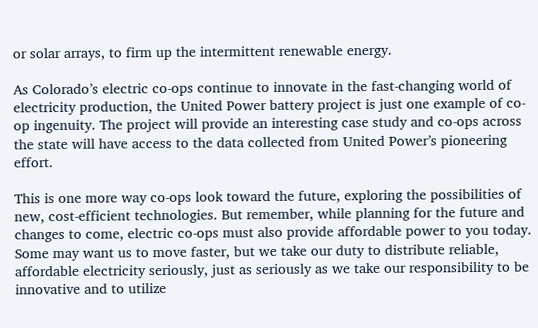or solar arrays, to firm up the intermittent renewable energy.

As Colorado’s electric co-ops continue to innovate in the fast-changing world of electricity production, the United Power battery project is just one example of co-op ingenuity. The project will provide an interesting case study and co-ops across the state will have access to the data collected from United Power’s pioneering effort.

This is one more way co-ops look toward the future, exploring the possibilities of new, cost-efficient technologies. But remember, while planning for the future and changes to come, electric co-ops must also provide affordable power to you today. Some may want us to move faster, but we take our duty to distribute reliable, affordable electricity seriously, just as seriously as we take our responsibility to be innovative and to utilize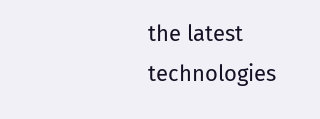the latest technologies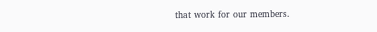that work for our members.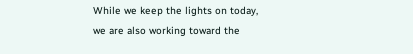While we keep the lights on today, we are also working toward the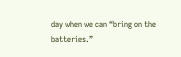day when we can “bring on the batteries.”